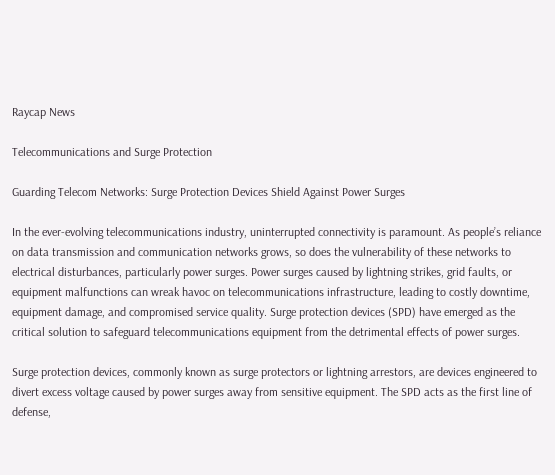Raycap News

Telecommunications and Surge Protection

Guarding Telecom Networks: Surge Protection Devices Shield Against Power Surges

In the ever-evolving telecommunications industry, uninterrupted connectivity is paramount. As people’s reliance on data transmission and communication networks grows, so does the vulnerability of these networks to electrical disturbances, particularly power surges. Power surges caused by lightning strikes, grid faults, or equipment malfunctions can wreak havoc on telecommunications infrastructure, leading to costly downtime, equipment damage, and compromised service quality. Surge protection devices (SPD) have emerged as the critical solution to safeguard telecommunications equipment from the detrimental effects of power surges.

Surge protection devices, commonly known as surge protectors or lightning arrestors, are devices engineered to divert excess voltage caused by power surges away from sensitive equipment. The SPD acts as the first line of defense,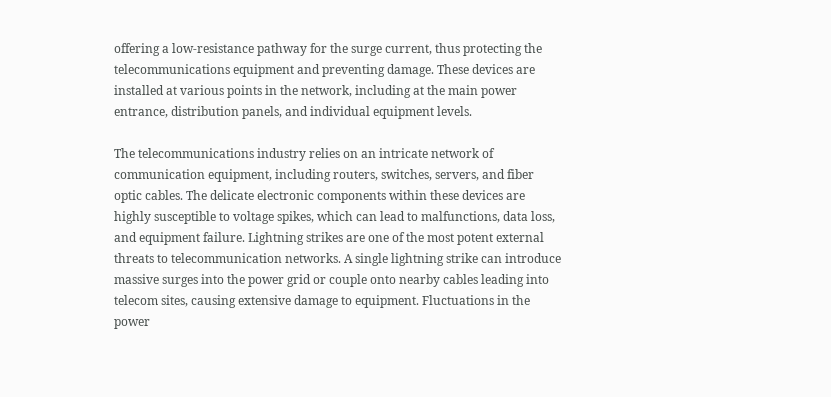offering a low-resistance pathway for the surge current, thus protecting the telecommunications equipment and preventing damage. These devices are installed at various points in the network, including at the main power entrance, distribution panels, and individual equipment levels.

The telecommunications industry relies on an intricate network of communication equipment, including routers, switches, servers, and fiber optic cables. The delicate electronic components within these devices are highly susceptible to voltage spikes, which can lead to malfunctions, data loss, and equipment failure. Lightning strikes are one of the most potent external threats to telecommunication networks. A single lightning strike can introduce massive surges into the power grid or couple onto nearby cables leading into telecom sites, causing extensive damage to equipment. Fluctuations in the power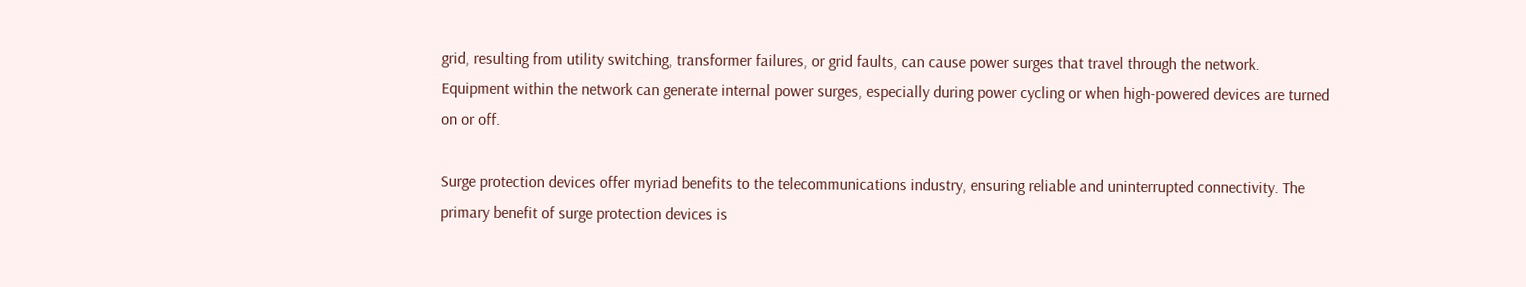grid, resulting from utility switching, transformer failures, or grid faults, can cause power surges that travel through the network. Equipment within the network can generate internal power surges, especially during power cycling or when high-powered devices are turned on or off.

Surge protection devices offer myriad benefits to the telecommunications industry, ensuring reliable and uninterrupted connectivity. The primary benefit of surge protection devices is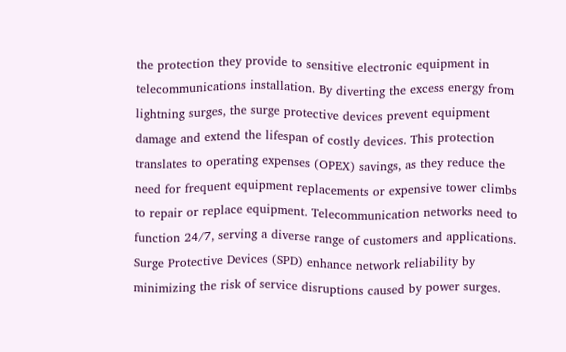the protection they provide to sensitive electronic equipment in telecommunications installation. By diverting the excess energy from lightning surges, the surge protective devices prevent equipment damage and extend the lifespan of costly devices. This protection translates to operating expenses (OPEX) savings, as they reduce the need for frequent equipment replacements or expensive tower climbs to repair or replace equipment. Telecommunication networks need to function 24/7, serving a diverse range of customers and applications. Surge Protective Devices (SPD) enhance network reliability by minimizing the risk of service disruptions caused by power surges.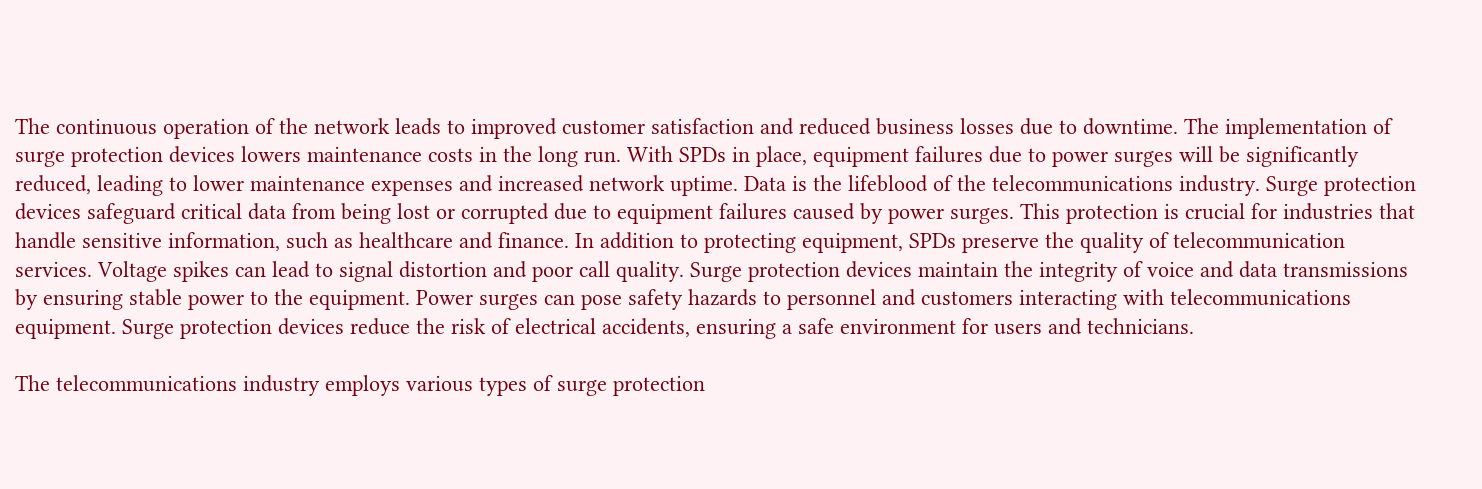The continuous operation of the network leads to improved customer satisfaction and reduced business losses due to downtime. The implementation of surge protection devices lowers maintenance costs in the long run. With SPDs in place, equipment failures due to power surges will be significantly reduced, leading to lower maintenance expenses and increased network uptime. Data is the lifeblood of the telecommunications industry. Surge protection devices safeguard critical data from being lost or corrupted due to equipment failures caused by power surges. This protection is crucial for industries that handle sensitive information, such as healthcare and finance. In addition to protecting equipment, SPDs preserve the quality of telecommunication services. Voltage spikes can lead to signal distortion and poor call quality. Surge protection devices maintain the integrity of voice and data transmissions by ensuring stable power to the equipment. Power surges can pose safety hazards to personnel and customers interacting with telecommunications equipment. Surge protection devices reduce the risk of electrical accidents, ensuring a safe environment for users and technicians.

The telecommunications industry employs various types of surge protection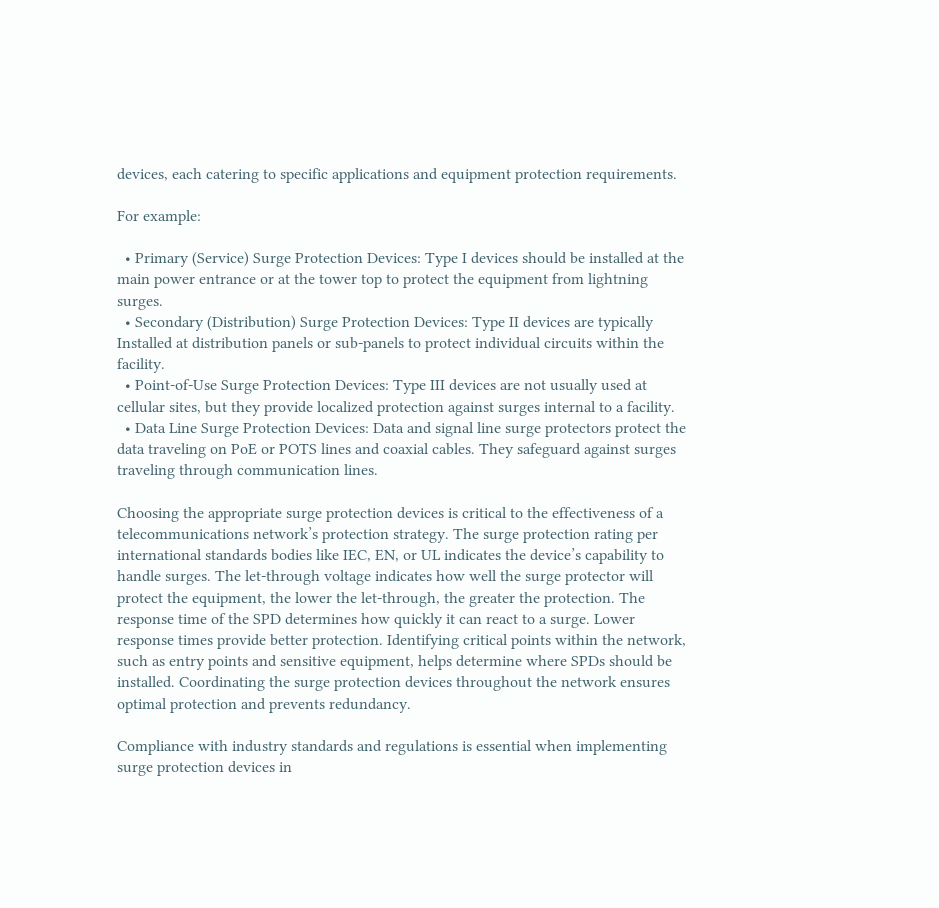devices, each catering to specific applications and equipment protection requirements.

For example:

  • Primary (Service) Surge Protection Devices: Type I devices should be installed at the main power entrance or at the tower top to protect the equipment from lightning surges.
  • Secondary (Distribution) Surge Protection Devices: Type II devices are typically Installed at distribution panels or sub-panels to protect individual circuits within the facility.
  • Point-of-Use Surge Protection Devices: Type III devices are not usually used at cellular sites, but they provide localized protection against surges internal to a facility.
  • Data Line Surge Protection Devices: Data and signal line surge protectors protect the data traveling on PoE or POTS lines and coaxial cables. They safeguard against surges traveling through communication lines.

Choosing the appropriate surge protection devices is critical to the effectiveness of a telecommunications network’s protection strategy. The surge protection rating per international standards bodies like IEC, EN, or UL indicates the device’s capability to handle surges. The let-through voltage indicates how well the surge protector will protect the equipment, the lower the let-through, the greater the protection. The response time of the SPD determines how quickly it can react to a surge. Lower response times provide better protection. Identifying critical points within the network, such as entry points and sensitive equipment, helps determine where SPDs should be installed. Coordinating the surge protection devices throughout the network ensures optimal protection and prevents redundancy.

Compliance with industry standards and regulations is essential when implementing surge protection devices in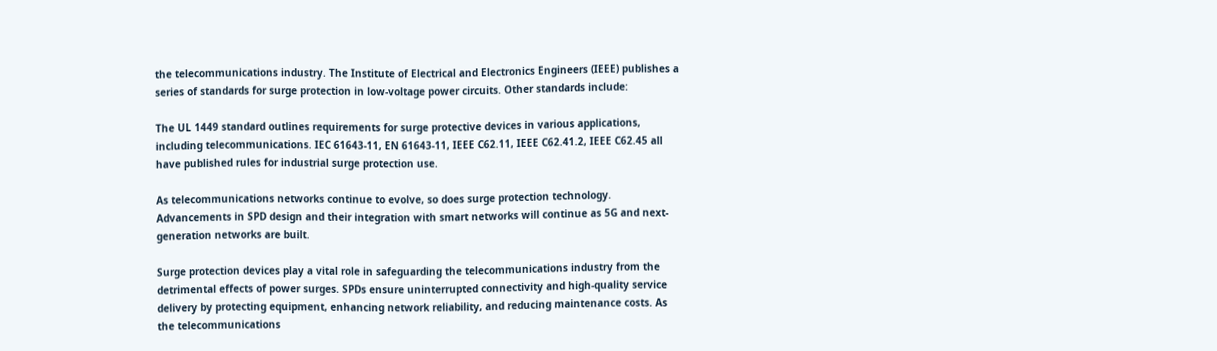the telecommunications industry. The Institute of Electrical and Electronics Engineers (IEEE) publishes a series of standards for surge protection in low-voltage power circuits. Other standards include:

The UL 1449 standard outlines requirements for surge protective devices in various applications, including telecommunications. IEC 61643-11, EN 61643-11, IEEE C62.11, IEEE C62.41.2, IEEE C62.45 all have published rules for industrial surge protection use.

As telecommunications networks continue to evolve, so does surge protection technology. Advancements in SPD design and their integration with smart networks will continue as 5G and next-generation networks are built.

Surge protection devices play a vital role in safeguarding the telecommunications industry from the detrimental effects of power surges. SPDs ensure uninterrupted connectivity and high-quality service delivery by protecting equipment, enhancing network reliability, and reducing maintenance costs. As the telecommunications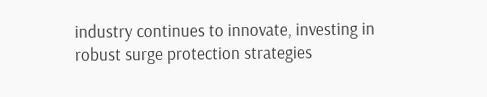industry continues to innovate, investing in robust surge protection strategies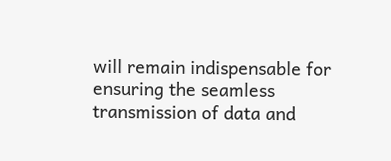will remain indispensable for ensuring the seamless transmission of data and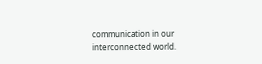communication in our interconnected world.